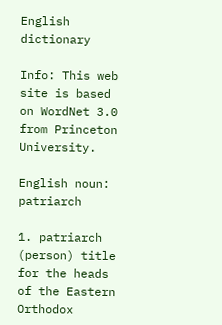English dictionary

Info: This web site is based on WordNet 3.0 from Princeton University.

English noun: patriarch

1. patriarch (person) title for the heads of the Eastern Orthodox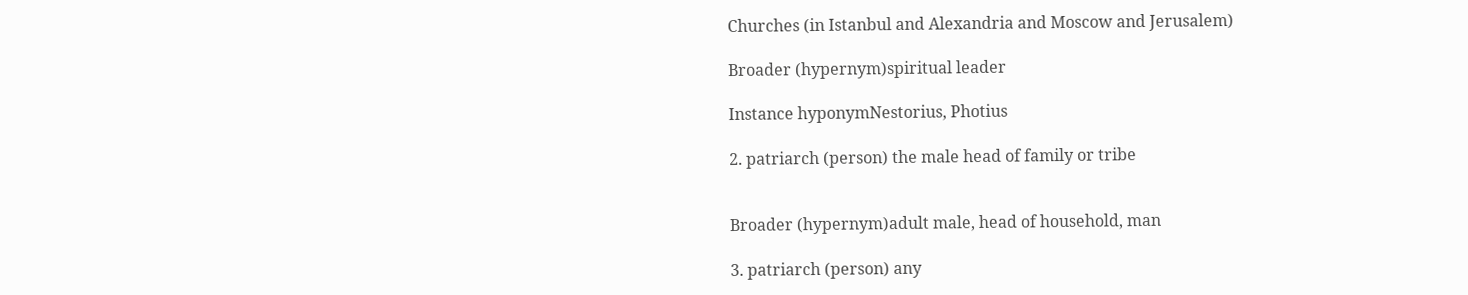Churches (in Istanbul and Alexandria and Moscow and Jerusalem)

Broader (hypernym)spiritual leader

Instance hyponymNestorius, Photius

2. patriarch (person) the male head of family or tribe


Broader (hypernym)adult male, head of household, man

3. patriarch (person) any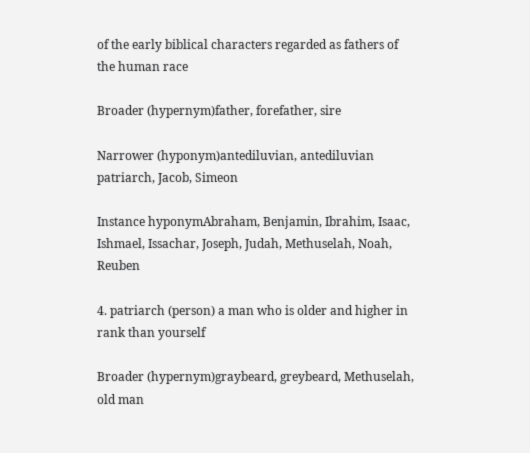of the early biblical characters regarded as fathers of the human race

Broader (hypernym)father, forefather, sire

Narrower (hyponym)antediluvian, antediluvian patriarch, Jacob, Simeon

Instance hyponymAbraham, Benjamin, Ibrahim, Isaac, Ishmael, Issachar, Joseph, Judah, Methuselah, Noah, Reuben

4. patriarch (person) a man who is older and higher in rank than yourself

Broader (hypernym)graybeard, greybeard, Methuselah, old man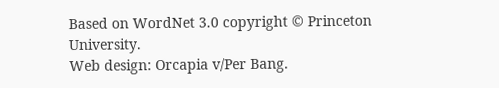Based on WordNet 3.0 copyright © Princeton University.
Web design: Orcapia v/Per Bang.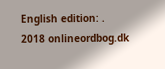English edition: .
2018 onlineordbog.dk